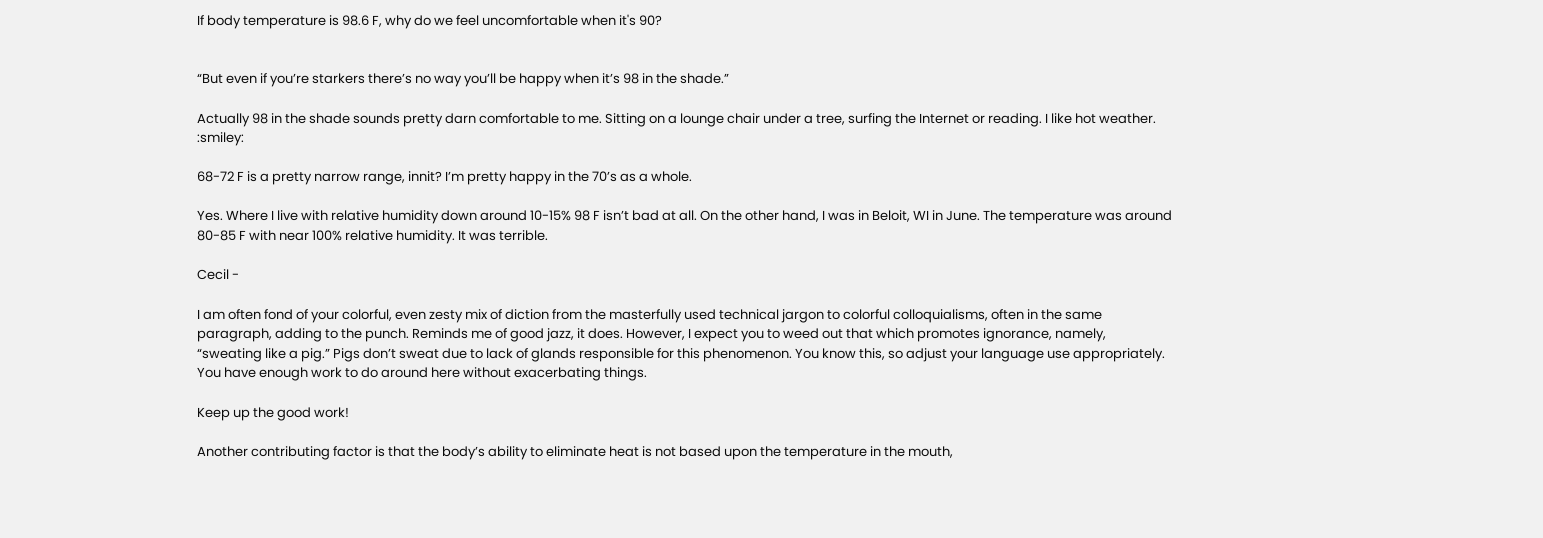If body temperature is 98.6 F, why do we feel uncomfortable when it's 90?


“But even if you’re starkers there’s no way you’ll be happy when it’s 98 in the shade.”

Actually 98 in the shade sounds pretty darn comfortable to me. Sitting on a lounge chair under a tree, surfing the Internet or reading. I like hot weather. :smiley:

68-72 F is a pretty narrow range, innit? I’m pretty happy in the 70’s as a whole.

Yes. Where I live with relative humidity down around 10-15% 98 F isn’t bad at all. On the other hand, I was in Beloit, WI in June. The temperature was around 80-85 F with near 100% relative humidity. It was terrible.

Cecil -

I am often fond of your colorful, even zesty mix of diction from the masterfully used technical jargon to colorful colloquialisms, often in the same paragraph, adding to the punch. Reminds me of good jazz, it does. However, I expect you to weed out that which promotes ignorance, namely, “sweating like a pig.” Pigs don’t sweat due to lack of glands responsible for this phenomenon. You know this, so adjust your language use appropriately. You have enough work to do around here without exacerbating things.

Keep up the good work!

Another contributing factor is that the body’s ability to eliminate heat is not based upon the temperature in the mouth,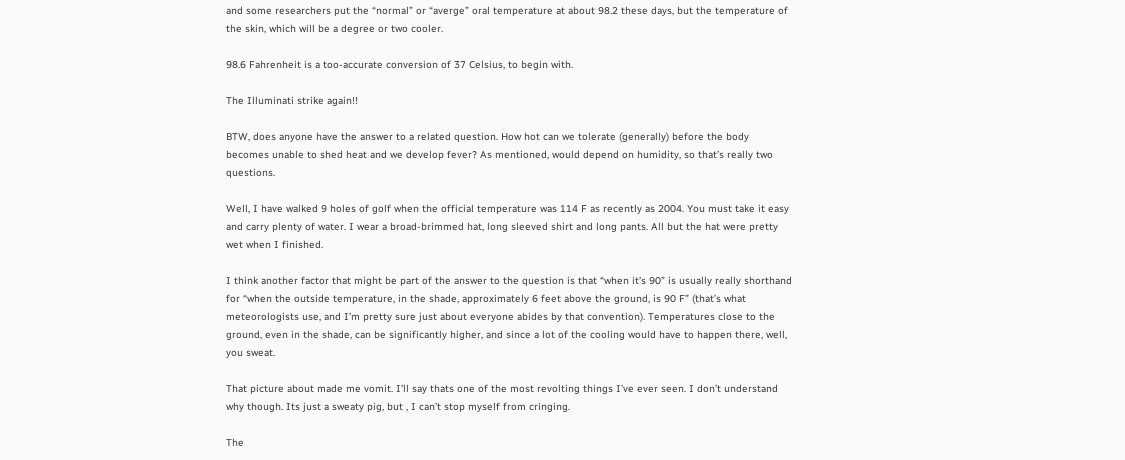and some researchers put the “normal” or “averge” oral temperature at about 98.2 these days, but the temperature of the skin, which will be a degree or two cooler.

98.6 Fahrenheit is a too-accurate conversion of 37 Celsius, to begin with.

The Illuminati strike again!!

BTW, does anyone have the answer to a related question. How hot can we tolerate (generally) before the body becomes unable to shed heat and we develop fever? As mentioned, would depend on humidity, so that’s really two questions.

Well, I have walked 9 holes of golf when the official temperature was 114 F as recently as 2004. You must take it easy and carry plenty of water. I wear a broad-brimmed hat, long sleeved shirt and long pants. All but the hat were pretty wet when I finished.

I think another factor that might be part of the answer to the question is that “when it’s 90” is usually really shorthand for “when the outside temperature, in the shade, approximately 6 feet above the ground, is 90 F” (that’s what meteorologists use, and I’m pretty sure just about everyone abides by that convention). Temperatures close to the ground, even in the shade, can be significantly higher, and since a lot of the cooling would have to happen there, well, you sweat.

That picture about made me vomit. I’ll say thats one of the most revolting things I’ve ever seen. I don’t understand why though. Its just a sweaty pig, but , I can’t stop myself from cringing.

The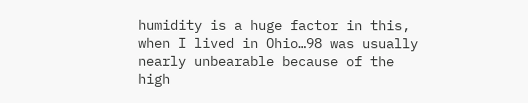humidity is a huge factor in this, when I lived in Ohio…98 was usually nearly unbearable because of the high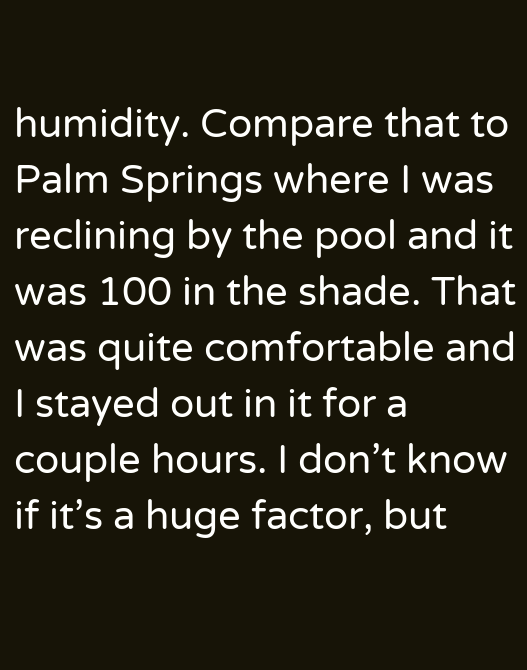humidity. Compare that to Palm Springs where I was reclining by the pool and it was 100 in the shade. That was quite comfortable and I stayed out in it for a couple hours. I don’t know if it’s a huge factor, but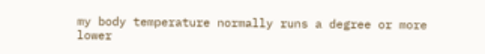my body temperature normally runs a degree or more lower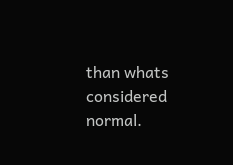than whats considered normal.